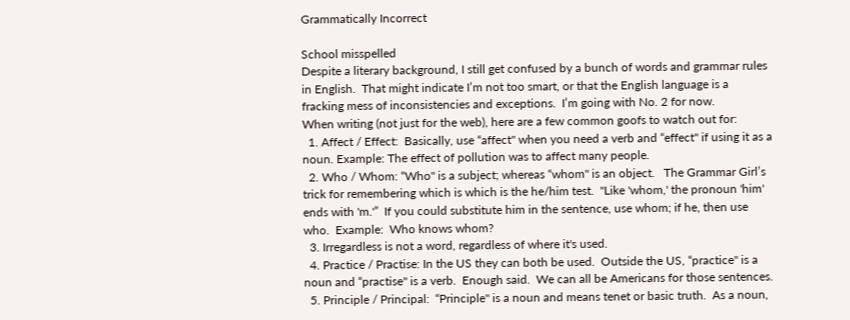Grammatically Incorrect

School misspelled
Despite a literary background, I still get confused by a bunch of words and grammar rules in English.  That might indicate I’m not too smart, or that the English language is a fracking mess of inconsistencies and exceptions.  I’m going with No. 2 for now.
When writing (not just for the web), here are a few common goofs to watch out for:
  1. Affect / Effect:  Basically, use “affect" when you need a verb and “effect" if using it as a noun. Example: The effect of pollution was to affect many people.
  2. Who / Whom: “Who" is a subject; whereas “whom" is an object.   The Grammar Girl’s trick for remembering which is which is the he/him test.  "Like 'whom,' the pronoun 'him' ends with 'm.'”  If you could substitute him in the sentence, use whom; if he, then use who.  Example:  Who knows whom?
  3. Irregardless is not a word, regardless of where it's used.
  4. Practice / Practise: In the US they can both be used.  Outside the US, “practice" is a noun and “practise" is a verb.  Enough said.  We can all be Americans for those sentences.
  5. Principle / Principal:  “Principle" is a noun and means tenet or basic truth.  As a noun,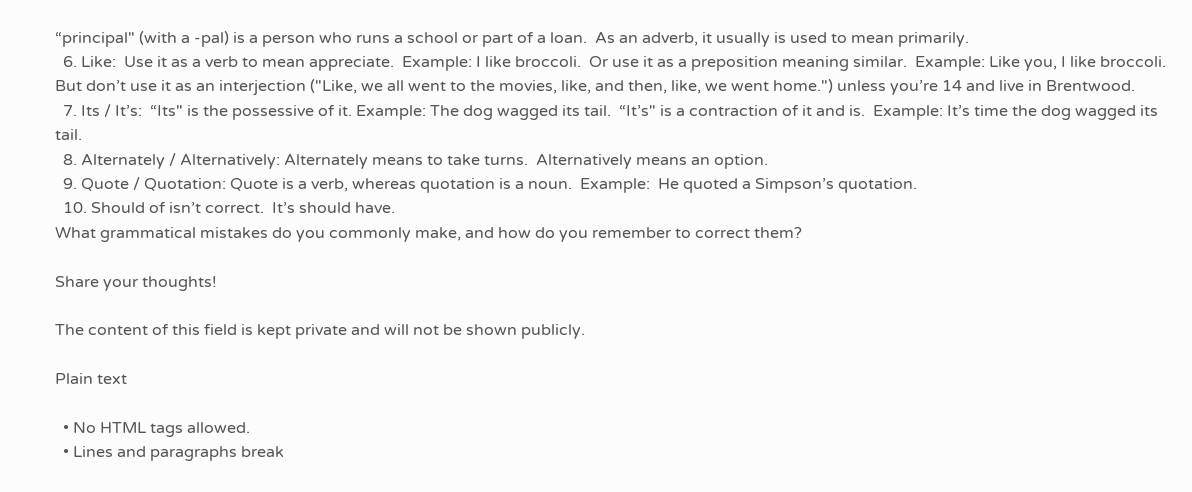“principal" (with a -pal) is a person who runs a school or part of a loan.  As an adverb, it usually is used to mean primarily.
  6. Like:  Use it as a verb to mean appreciate.  Example: I like broccoli.  Or use it as a preposition meaning similar.  Example: Like you, I like broccoli.  But don’t use it as an interjection ("Like, we all went to the movies, like, and then, like, we went home.") unless you’re 14 and live in Brentwood.
  7. Its / It’s:  “Its" is the possessive of it. Example: The dog wagged its tail.  “It’s" is a contraction of it and is.  Example: It’s time the dog wagged its tail.
  8. Alternately / Alternatively: Alternately means to take turns.  Alternatively means an option.
  9. Quote / Quotation: Quote is a verb, whereas quotation is a noun.  Example:  He quoted a Simpson’s quotation.
  10. Should of isn’t correct.  It’s should have.
What grammatical mistakes do you commonly make, and how do you remember to correct them?

Share your thoughts!

The content of this field is kept private and will not be shown publicly.

Plain text

  • No HTML tags allowed.
  • Lines and paragraphs break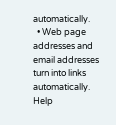automatically.
  • Web page addresses and email addresses turn into links automatically.
Help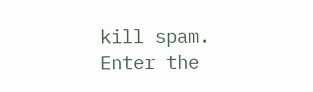kill spam.
Enter the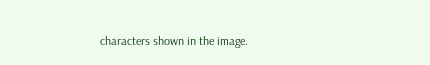characters shown in the image.